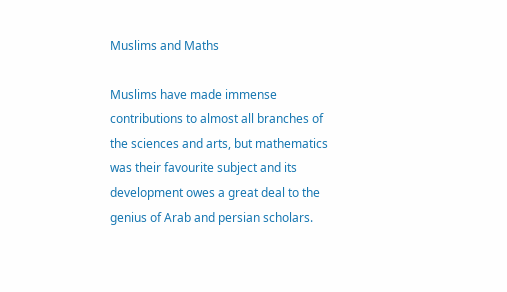Muslims and Maths

Muslims have made immense contributions to almost all branches of the sciences and arts, but mathematics was their favourite subject and its development owes a great deal to the genius of Arab and persian scholars.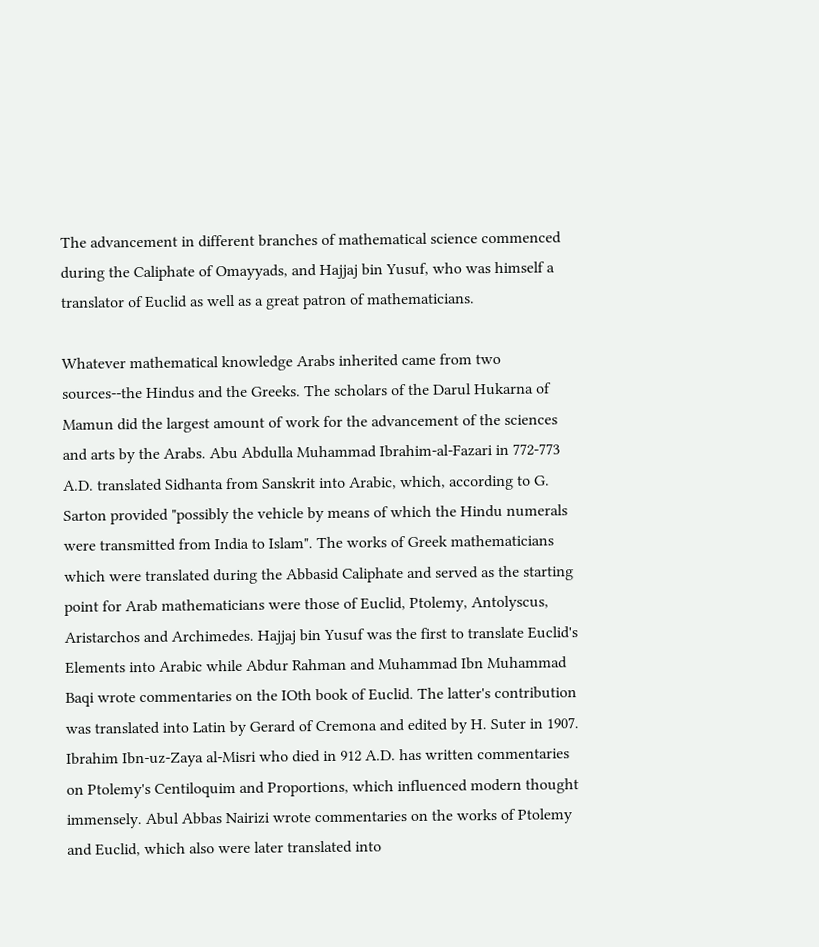The advancement in different branches of mathematical science commenced during the Caliphate of Omayyads, and Hajjaj bin Yusuf, who was himself a translator of Euclid as well as a great patron of mathematicians.

Whatever mathematical knowledge Arabs inherited came from two sources--the Hindus and the Greeks. The scholars of the Darul Hukarna of Mamun did the largest amount of work for the advancement of the sciences and arts by the Arabs. Abu Abdulla Muhammad Ibrahim-al-Fazari in 772-773 A.D. translated Sidhanta from Sanskrit into Arabic, which, according to G. Sarton provided "possibly the vehicle by means of which the Hindu numerals were transmitted from India to Islam". The works of Greek mathematicians which were translated during the Abbasid Caliphate and served as the starting point for Arab mathematicians were those of Euclid, Ptolemy, Antolyscus, Aristarchos and Archimedes. Hajjaj bin Yusuf was the first to translate Euclid's Elements into Arabic while Abdur Rahman and Muhammad Ibn Muhammad Baqi wrote commentaries on the IOth book of Euclid. The latter's contribution was translated into Latin by Gerard of Cremona and edited by H. Suter in 1907. Ibrahim Ibn-uz-Zaya al-Misri who died in 912 A.D. has written commentaries on Ptolemy's Centiloquim and Proportions, which influenced modern thought immensely. Abul Abbas Nairizi wrote commentaries on the works of Ptolemy and Euclid, which also were later translated into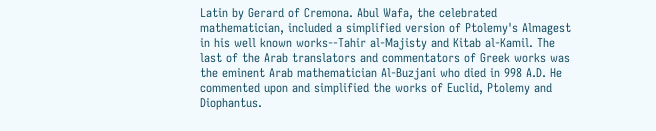Latin by Gerard of Cremona. Abul Wafa, the celebrated mathematician, included a simplified version of Ptolemy's Almagest in his well known works--Tahir al-Majisty and Kitab al-Kamil. The last of the Arab translators and commentators of Greek works was the eminent Arab mathematician Al-Buzjani who died in 998 A.D. He commented upon and simplified the works of Euclid, Ptolemy and Diophantus.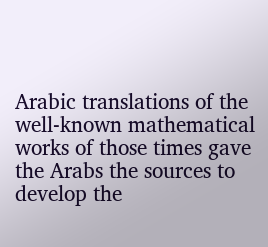Arabic translations of the well-known mathematical works of those times gave the Arabs the sources to develop the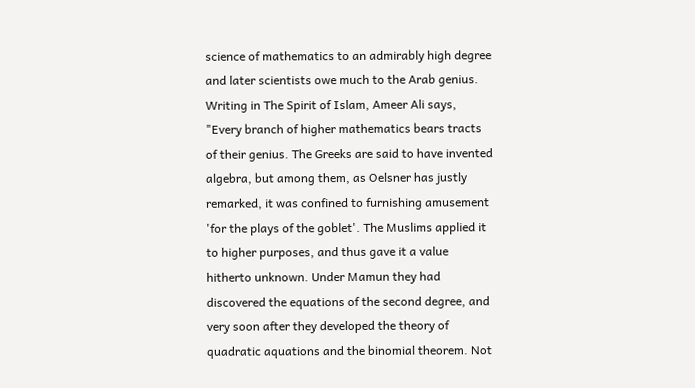science of mathematics to an admirably high degree and later scientists owe much to the Arab genius. Writing in The Spirit of Islam, Ameer Ali says, "Every branch of higher mathematics bears tracts of their genius. The Greeks are said to have invented algebra, but among them, as Oelsner has justly remarked, it was confined to furnishing amusement 'for the plays of the goblet'. The Muslims applied it to higher purposes, and thus gave it a value hitherto unknown. Under Mamun they had discovered the equations of the second degree, and very soon after they developed the theory of quadratic aquations and the binomial theorem. Not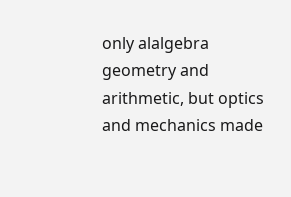only alalgebra geometry and arithmetic, but optics and mechanics made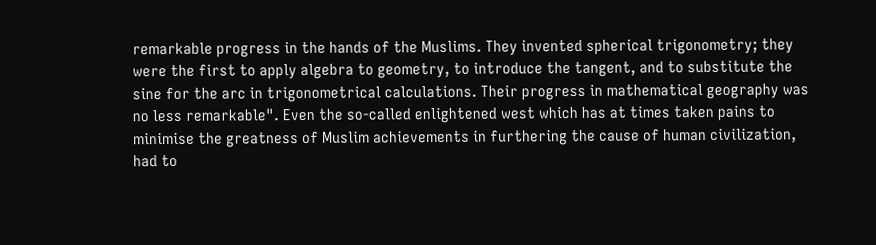remarkable progress in the hands of the Muslims. They invented spherical trigonometry; they were the first to apply algebra to geometry, to introduce the tangent, and to substitute the sine for the arc in trigonometrical calculations. Their progress in mathematical geography was no less remarkable". Even the so-called enlightened west which has at times taken pains to minimise the greatness of Muslim achievements in furthering the cause of human civilization, had to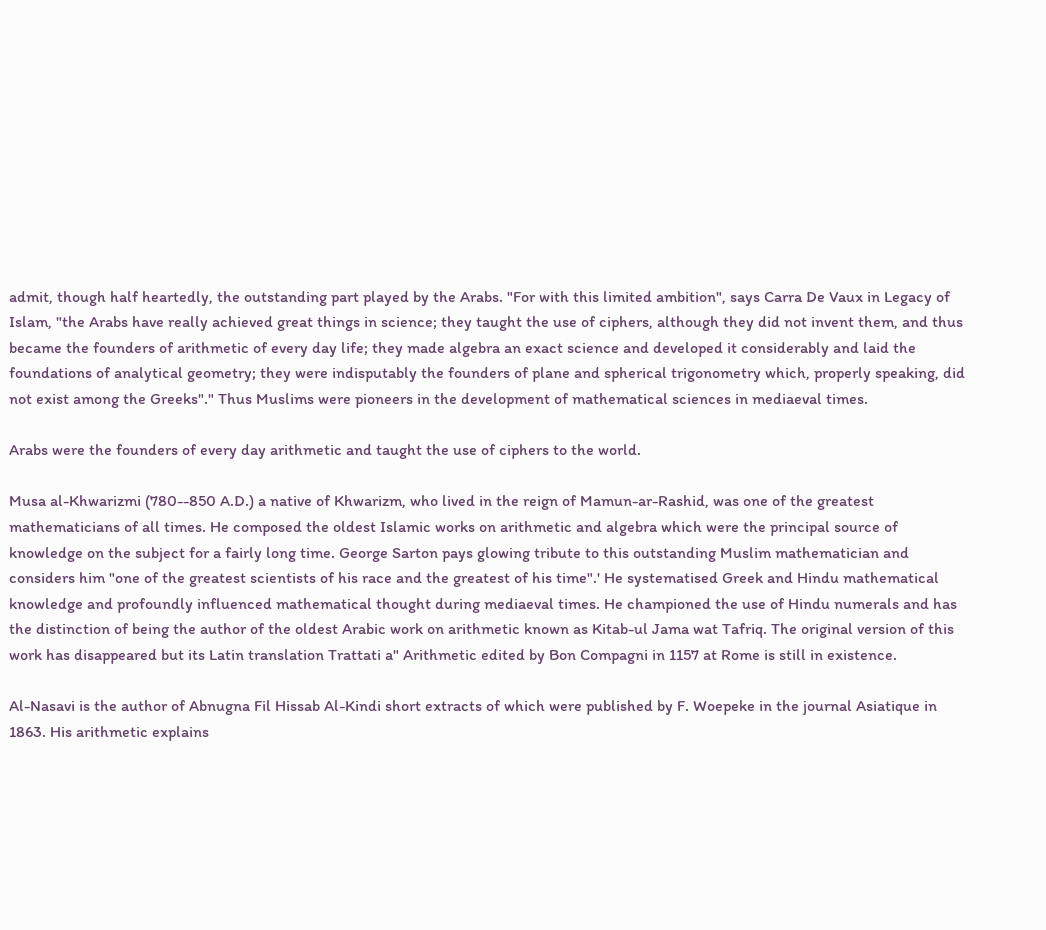admit, though half heartedly, the outstanding part played by the Arabs. "For with this limited ambition", says Carra De Vaux in Legacy of Islam, "the Arabs have really achieved great things in science; they taught the use of ciphers, although they did not invent them, and thus became the founders of arithmetic of every day life; they made algebra an exact science and developed it considerably and laid the foundations of analytical geometry; they were indisputably the founders of plane and spherical trigonometry which, properly speaking, did not exist among the Greeks"." Thus Muslims were pioneers in the development of mathematical sciences in mediaeval times.

Arabs were the founders of every day arithmetic and taught the use of ciphers to the world.

Musa al-Khwarizmi (780--850 A.D.) a native of Khwarizm, who lived in the reign of Mamun-ar-Rashid, was one of the greatest mathematicians of all times. He composed the oldest Islamic works on arithmetic and algebra which were the principal source of knowledge on the subject for a fairly long time. George Sarton pays glowing tribute to this outstanding Muslim mathematician and considers him "one of the greatest scientists of his race and the greatest of his time".' He systematised Greek and Hindu mathematical knowledge and profoundly influenced mathematical thought during mediaeval times. He championed the use of Hindu numerals and has the distinction of being the author of the oldest Arabic work on arithmetic known as Kitab-ul Jama wat Tafriq. The original version of this work has disappeared but its Latin translation Trattati a" Arithmetic edited by Bon Compagni in 1157 at Rome is still in existence.

Al-Nasavi is the author of Abnugna Fil Hissab Al-Kindi short extracts of which were published by F. Woepeke in the journal Asiatique in 1863. His arithmetic explains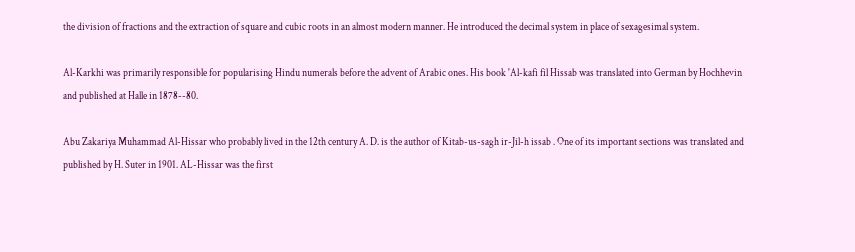the division of fractions and the extraction of square and cubic roots in an almost modern manner. He introduced the decimal system in place of sexagesimal system.

Al-Karkhi was primarily responsible for popularising Hindu numerals before the advent of Arabic ones. His book 'Al-kafi fil Hissab was translated into German by Hochhevin and published at Halle in 1878--80.

Abu Zakariya Muhammad Al-Hissar who probably lived in the 12th century A. D. is the author of Kitab-us-sagh ir-Jil-h issab . One of its important sections was translated and published by H. Suter in 1901. AL-Hissar was the first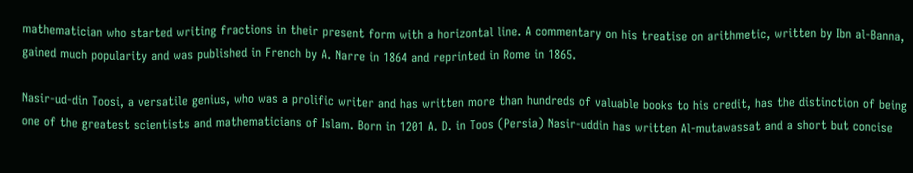mathematician who started writing fractions in their present form with a horizontal line. A commentary on his treatise on arithmetic, written by Ibn al-Banna, gained much popularity and was published in French by A. Narre in 1864 and reprinted in Rome in 1865.

Nasir-ud-din Toosi, a versatile genius, who was a prolific writer and has written more than hundreds of valuable books to his credit, has the distinction of being one of the greatest scientists and mathematicians of Islam. Born in 1201 A. D. in Toos (Persia) Nasir-uddin has written Al-mutawassat and a short but concise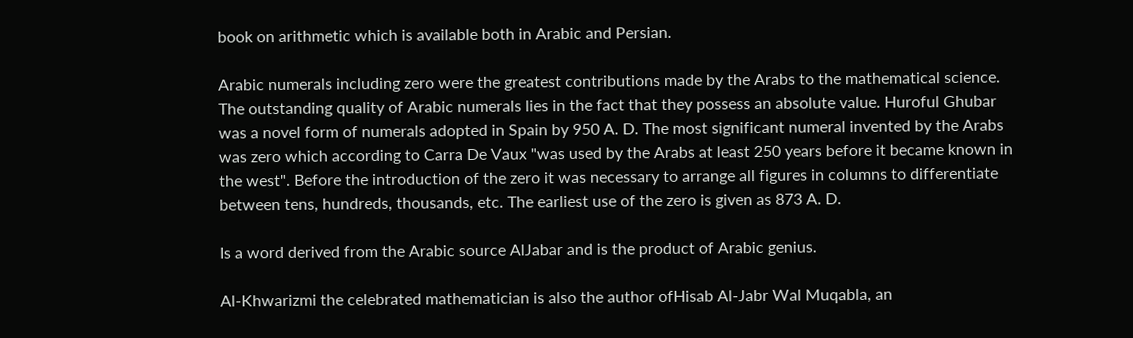book on arithmetic which is available both in Arabic and Persian.

Arabic numerals including zero were the greatest contributions made by the Arabs to the mathematical science. The outstanding quality of Arabic numerals lies in the fact that they possess an absolute value. Huroful Ghubar was a novel form of numerals adopted in Spain by 950 A. D. The most significant numeral invented by the Arabs was zero which according to Carra De Vaux "was used by the Arabs at least 250 years before it became known in the west". Before the introduction of the zero it was necessary to arrange all figures in columns to differentiate between tens, hundreds, thousands, etc. The earliest use of the zero is given as 873 A. D.

Is a word derived from the Arabic source AlJabar and is the product of Arabic genius.

Al-Khwarizmi the celebrated mathematician is also the author ofHisab Al-Jabr Wal Muqabla, an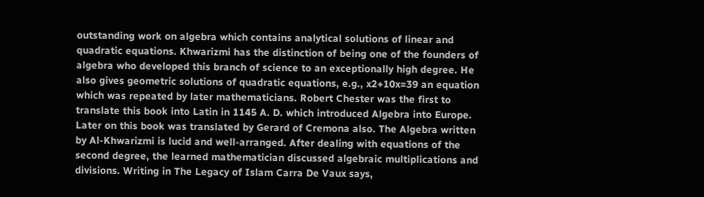outstanding work on algebra which contains analytical solutions of linear and quadratic equations. Khwarizmi has the distinction of being one of the founders of algebra who developed this branch of science to an exceptionally high degree. He also gives geometric solutions of quadratic equations, e.g., x2+10x=39 an equation which was repeated by later mathematicians. Robert Chester was the first to translate this book into Latin in 1145 A. D. which introduced Algebra into Europe. Later on this book was translated by Gerard of Cremona also. The Algebra written by Al-Khwarizmi is lucid and well-arranged. After dealing with equations of the second degree, the learned mathematician discussed algebraic multiplications and divisions. Writing in The Legacy of Islam Carra De Vaux says,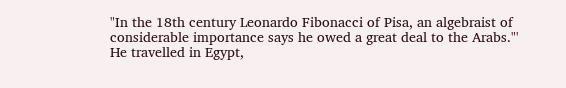"In the 18th century Leonardo Fibonacci of Pisa, an algebraist of considerable importance says he owed a great deal to the Arabs."' He travelled in Egypt,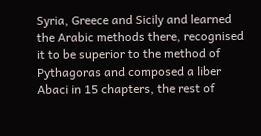Syria, Greece and Sicily and learned the Arabic methods there, recognised it to be superior to the method of Pythagoras and composed a liber Abaci in 15 chapters, the rest of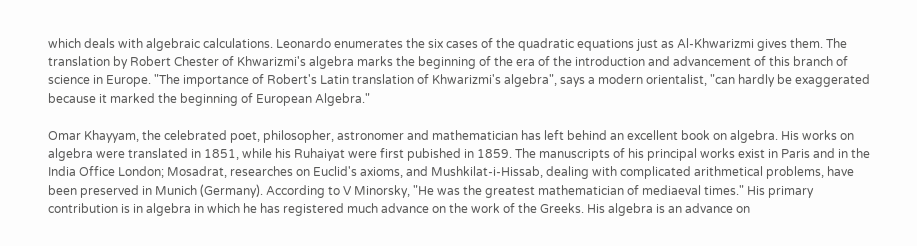which deals with algebraic calculations. Leonardo enumerates the six cases of the quadratic equations just as Al-Khwarizmi gives them. The translation by Robert Chester of Khwarizmi's algebra marks the beginning of the era of the introduction and advancement of this branch of science in Europe. "The importance of Robert's Latin translation of Khwarizmi's algebra", says a modern orientalist, "can hardly be exaggerated because it marked the beginning of European Algebra."

Omar Khayyam, the celebrated poet, philosopher, astronomer and mathematician has left behind an excellent book on algebra. His works on algebra were translated in 1851, while his Ruhaiyat were first pubished in 1859. The manuscripts of his principal works exist in Paris and in the India Office London; Mosadrat, researches on Euclid's axioms, and Mushkilat-i-Hissab, dealing with complicated arithmetical problems, have been preserved in Munich (Germany). According to V Minorsky, "He was the greatest mathematician of mediaeval times." His primary contribution is in algebra in which he has registered much advance on the work of the Greeks. His algebra is an advance on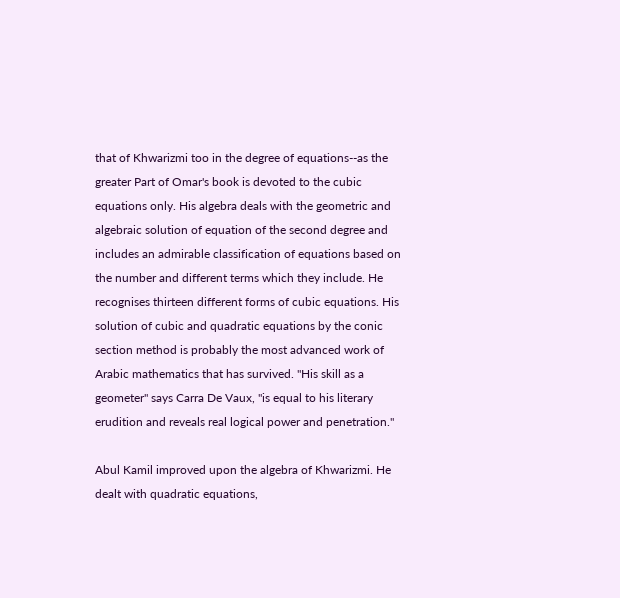that of Khwarizmi too in the degree of equations--as the greater Part of Omar's book is devoted to the cubic equations only. His algebra deals with the geometric and algebraic solution of equation of the second degree and includes an admirable classification of equations based on the number and different terms which they include. He recognises thirteen different forms of cubic equations. His solution of cubic and quadratic equations by the conic section method is probably the most advanced work of Arabic mathematics that has survived. "His skill as a geometer" says Carra De Vaux, "is equal to his literary erudition and reveals real logical power and penetration."

Abul Kamil improved upon the algebra of Khwarizmi. He dealt with quadratic equations,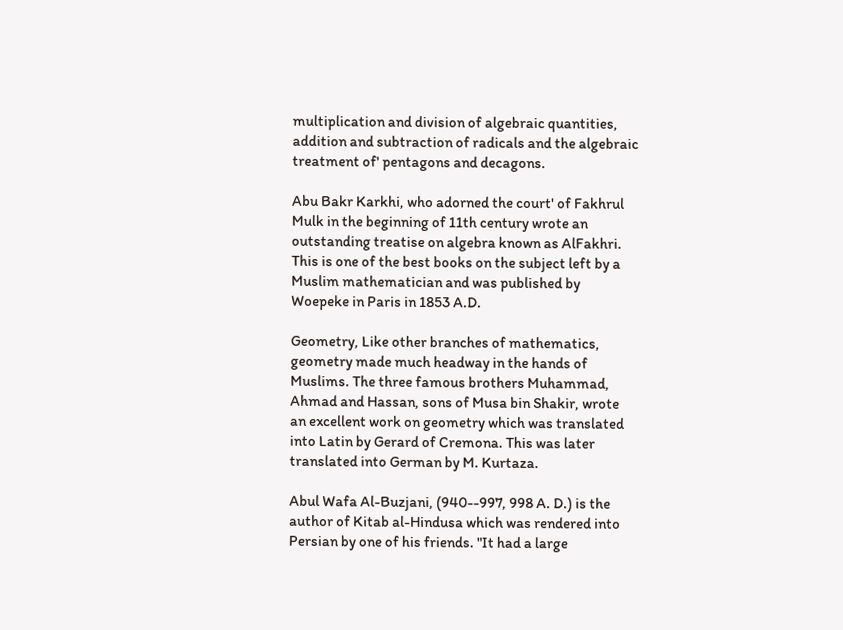multiplication and division of algebraic quantities, addition and subtraction of radicals and the algebraic treatment of' pentagons and decagons.

Abu Bakr Karkhi, who adorned the court' of Fakhrul Mulk in the beginning of 11th century wrote an outstanding treatise on algebra known as AlFakhri. This is one of the best books on the subject left by a Muslim mathematician and was published by Woepeke in Paris in 1853 A.D.

Geometry, Like other branches of mathematics, geometry made much headway in the hands of Muslims. The three famous brothers Muhammad, Ahmad and Hassan, sons of Musa bin Shakir, wrote an excellent work on geometry which was translated into Latin by Gerard of Cremona. This was later translated into German by M. Kurtaza.

Abul Wafa Al-Buzjani, (940--997, 998 A. D.) is the author of Kitab al-Hindusa which was rendered into Persian by one of his friends. "It had a large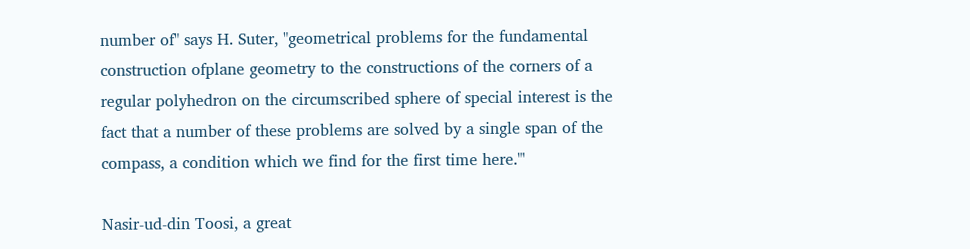number of" says H. Suter, "geometrical problems for the fundamental construction ofplane geometry to the constructions of the corners of a regular polyhedron on the circumscribed sphere of special interest is the fact that a number of these problems are solved by a single span of the compass, a condition which we find for the first time here."'

Nasir-ud-din Toosi, a great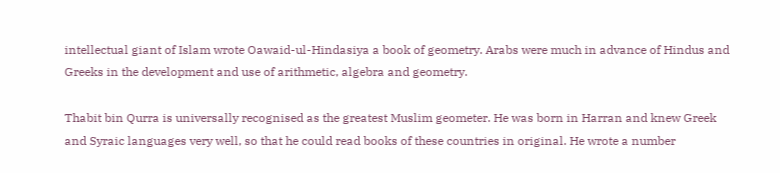intellectual giant of Islam wrote Oawaid-ul-Hindasiya a book of geometry. Arabs were much in advance of Hindus and Greeks in the development and use of arithmetic, algebra and geometry.

Thabit bin Qurra is universally recognised as the greatest Muslim geometer. He was born in Harran and knew Greek and Syraic languages very well, so that he could read books of these countries in original. He wrote a number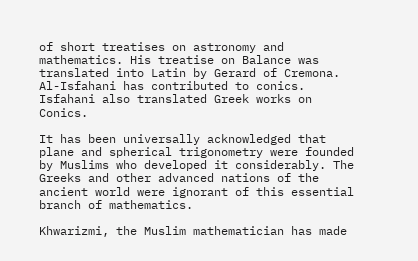of short treatises on astronomy and mathematics. His treatise on Balance was translated into Latin by Gerard of Cremona. Al-Isfahani has contributed to conics. Isfahani also translated Greek works on Conics.

It has been universally acknowledged that plane and spherical trigonometry were founded by Muslims who developed it considerably. The Greeks and other advanced nations of the ancient world were ignorant of this essential branch of mathematics.

Khwarizmi, the Muslim mathematician has made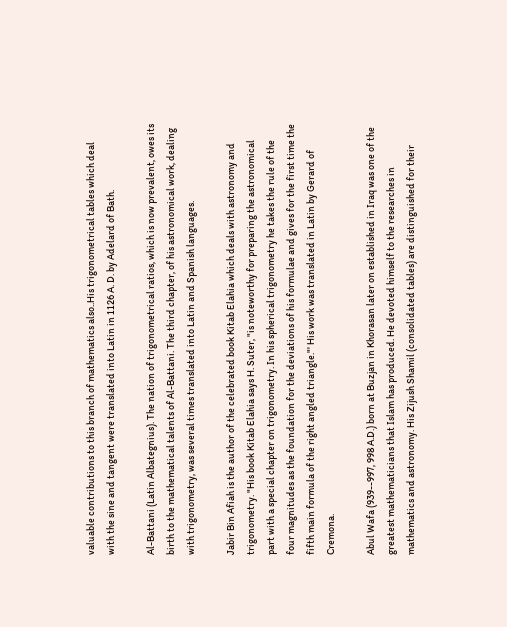valuable contributions to this branch of mathematics also..His trigonometrical tables which deal with the sine and tangent were translated into Latin in 1126 A. D. by Adelard of Bath.

Al-Battani (Latin Albategnius). The nation of trigonometrical ratios, which is now prevalent, owes its birth to the mathematical talents of Al-Battani. The third chapter, of his astronomical work, dealing with trigonometry, was several times translated into Latin and Spanish languages.

Jabir Bin Afiah is the author of the celebrated book Kitab Elahia which deals with astronomy and trigonometry. "His book Kitab Elahia says H. Suter, "is noteworthy for preparing the astronomical part with a special chapter on trigonometry. In his spherical trigonometry he takes the rule of the four magnitudes as the foundation for the deviations of his formulae and gives for the first time the fifth main formula of the right angled triangle."' His work was translated in Latin by Gerard of Cremona.

Abul Wafa (939--997, 998 A.D.) born at Buzjan in Khorasan later on established in Iraq was one of the greatest mathematicians that Islam has produced. He devoted himself to the researches in mathematics and astronomy. His Zijush Shamil (consolidated tables) are distinguished for their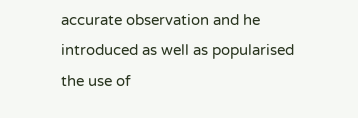accurate observation and he introduced as well as popularised the use of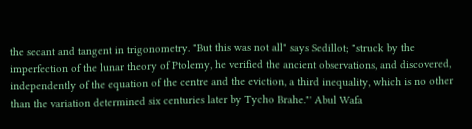the secant and tangent in trigonometry. "But this was not all" says Sedillot; "struck by the imperfection of the lunar theory of Ptolemy, he verified the ancient observations, and discovered, independently of the equation of the centre and the eviction, a third inequality, which is no other than the variation determined six centuries later by Tycho Brahe."' Abul Wafa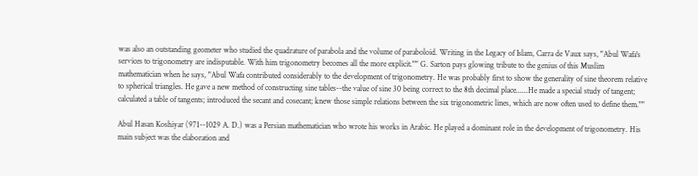was also an outstanding geometer who studied the quadrature of parabola and the volume of paraboloid. Writing in the Legacy of Islam, Carra de Vaux says, "Abul Wafa's services to trigonometry are indisputable. With him trigonometry becomes all the more explicit."" G. Sarton pays glowing tribute to the genius of this Muslim mathematician when he says, "Abul Wafa contributed considerably to the development of trigonometry. He was probably first to show the generality of sine theorem relative to spherical triangles. He gave a new method of constructing sine tables--the value of sine 30 being correct to the 8th decimal place......He made a special study of tangent; calculated a table of tangents; introduced the secant and cosecant; knew those simple relations between the six trigonometric lines, which are now often used to define them.""

Abul Hasan Koshiyar (971--1029 A. D.) was a Persian mathematician who wrote his works in Arabic. He played a dominant role in the development of trigonometry. His main subject was the elaboration and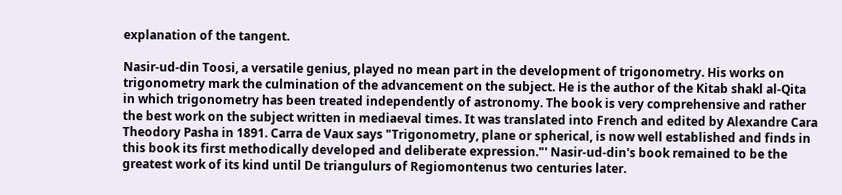explanation of the tangent.

Nasir-ud-din Toosi, a versatile genius, played no mean part in the development of trigonometry. His works on trigonometry mark the culmination of the advancement on the subject. He is the author of the Kitab shakl al-Qita in which trigonometry has been treated independently of astronomy. The book is very comprehensive and rather the best work on the subject written in mediaeval times. It was translated into French and edited by Alexandre Cara Theodory Pasha in 1891. Carra de Vaux says "Trigonometry, plane or spherical, is now well established and finds in this book its first methodically developed and deliberate expression."' Nasir-ud-din's book remained to be the greatest work of its kind until De triangulurs of Regiomontenus two centuries later.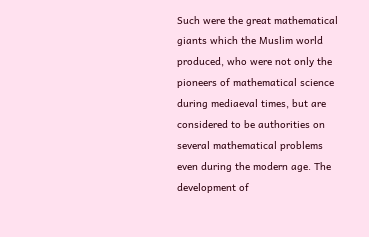Such were the great mathematical giants which the Muslim world produced, who were not only the pioneers of mathematical science during mediaeval times, but are considered to be authorities on several mathematical problems even during the modern age. The development of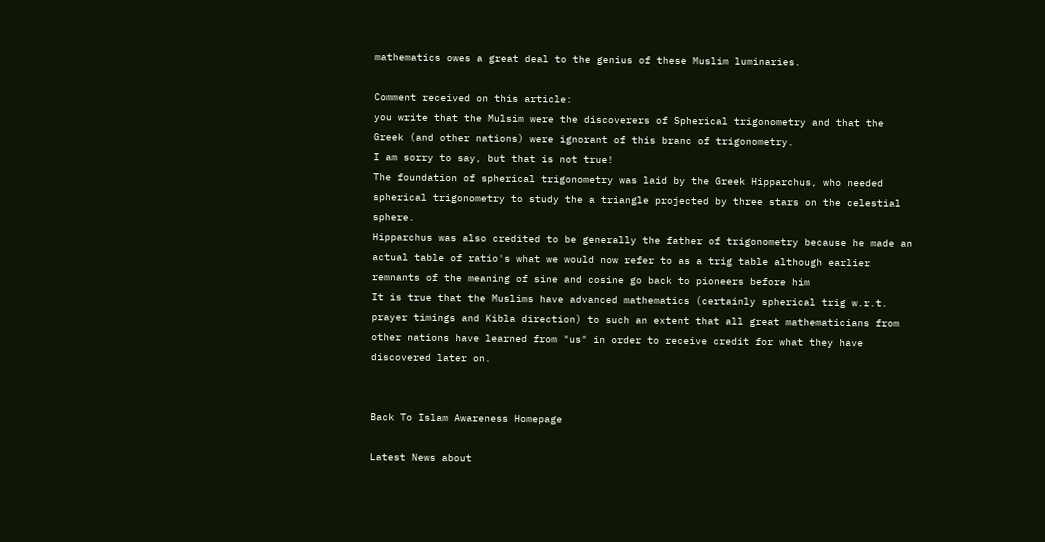mathematics owes a great deal to the genius of these Muslim luminaries.

Comment received on this article:
you write that the Mulsim were the discoverers of Spherical trigonometry and that the Greek (and other nations) were ignorant of this branc of trigonometry.
I am sorry to say, but that is not true!
The foundation of spherical trigonometry was laid by the Greek Hipparchus, who needed spherical trigonometry to study the a triangle projected by three stars on the celestial sphere.
Hipparchus was also credited to be generally the father of trigonometry because he made an actual table of ratio's what we would now refer to as a trig table although earlier remnants of the meaning of sine and cosine go back to pioneers before him
It is true that the Muslims have advanced mathematics (certainly spherical trig w.r.t. prayer timings and Kibla direction) to such an extent that all great mathematicians from other nations have learned from "us" in order to receive credit for what they have discovered later on.


Back To Islam Awareness Homepage

Latest News about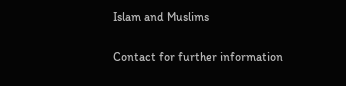Islam and Muslims

Contact for further information